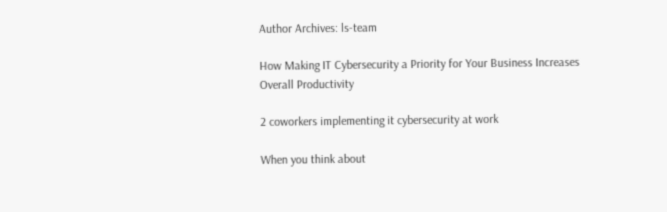Author Archives: ls-team

How Making IT Cybersecurity a Priority for Your Business Increases Overall Productivity

2 coworkers implementing it cybersecurity at work

When you think about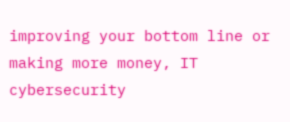improving your bottom line or making more money, IT cybersecurity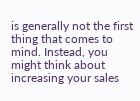is generally not the first thing that comes to mind. Instead, you might think about increasing your sales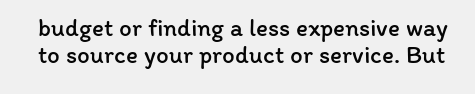budget or finding a less expensive way to source your product or service. But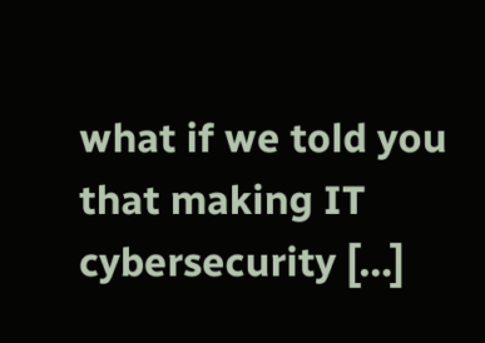what if we told you that making IT cybersecurity […]